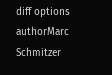diff options
authorMarc Schmitzer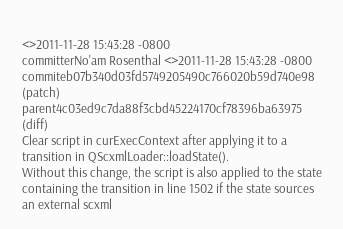<>2011-11-28 15:43:28 -0800
committerNo'am Rosenthal <>2011-11-28 15:43:28 -0800
commiteb07b340d03fd5749205490c766020b59d740e98 (patch)
parent4c03ed9c7da88f3cbd45224170cf78396ba63975 (diff)
Clear script in curExecContext after applying it to a transition in QScxmlLoader::loadState().
Without this change, the script is also applied to the state containing the transition in line 1502 if the state sources an external scxml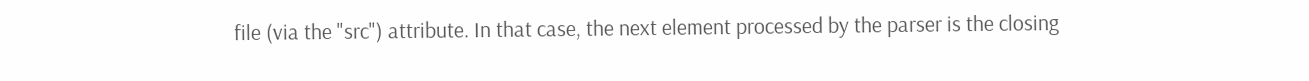file (via the "src") attribute. In that case, the next element processed by the parser is the closing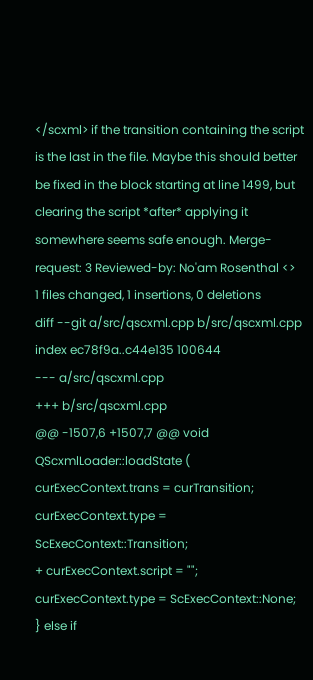</scxml> if the transition containing the script is the last in the file. Maybe this should better be fixed in the block starting at line 1499, but clearing the script *after* applying it somewhere seems safe enough. Merge-request: 3 Reviewed-by: No'am Rosenthal <>
1 files changed, 1 insertions, 0 deletions
diff --git a/src/qscxml.cpp b/src/qscxml.cpp
index ec78f9a..c44e135 100644
--- a/src/qscxml.cpp
+++ b/src/qscxml.cpp
@@ -1507,6 +1507,7 @@ void QScxmlLoader::loadState (
curExecContext.trans = curTransition;
curExecContext.type = ScExecContext::Transition;
+ curExecContext.script = "";
curExecContext.type = ScExecContext::None;
} else if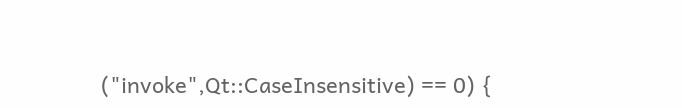("invoke",Qt::CaseInsensitive) == 0) {